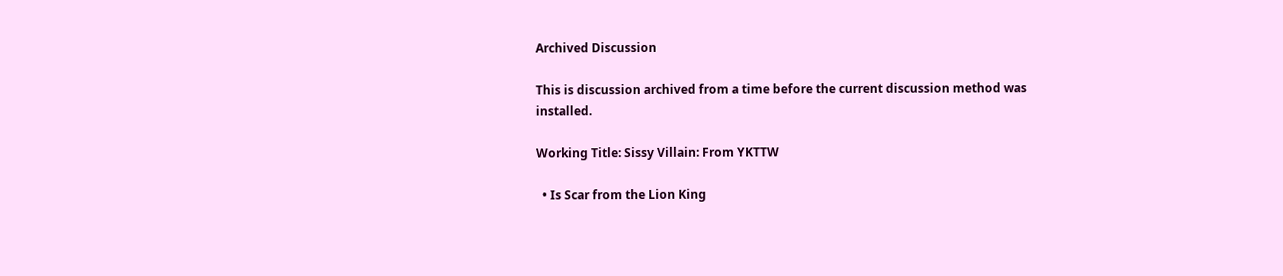Archived Discussion

This is discussion archived from a time before the current discussion method was installed.

Working Title: Sissy Villain: From YKTTW

  • Is Scar from the Lion King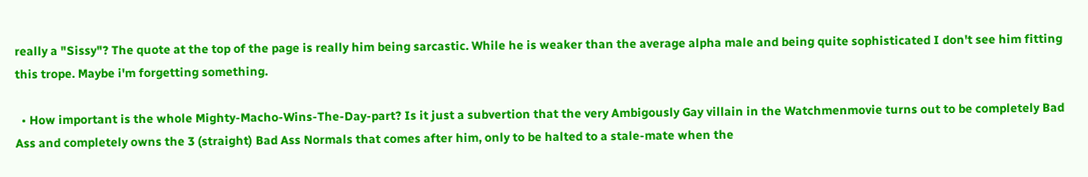really a "Sissy"? The quote at the top of the page is really him being sarcastic. While he is weaker than the average alpha male and being quite sophisticated I don't see him fitting this trope. Maybe i'm forgetting something.

  • How important is the whole Mighty-Macho-Wins-The-Day-part? Is it just a subvertion that the very Ambigously Gay villain in the Watchmenmovie turns out to be completely Bad Ass and completely owns the 3 (straight) Bad Ass Normals that comes after him, only to be halted to a stale-mate when the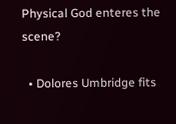Physical God enteres the scene?

  • Dolores Umbridge fits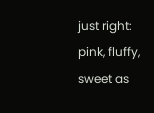just right: pink, fluffy, sweet as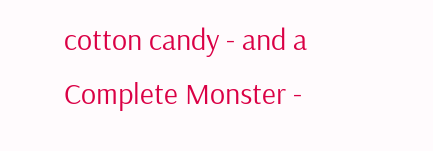cotton candy - and a Complete Monster -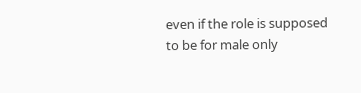even if the role is supposed to be for male only